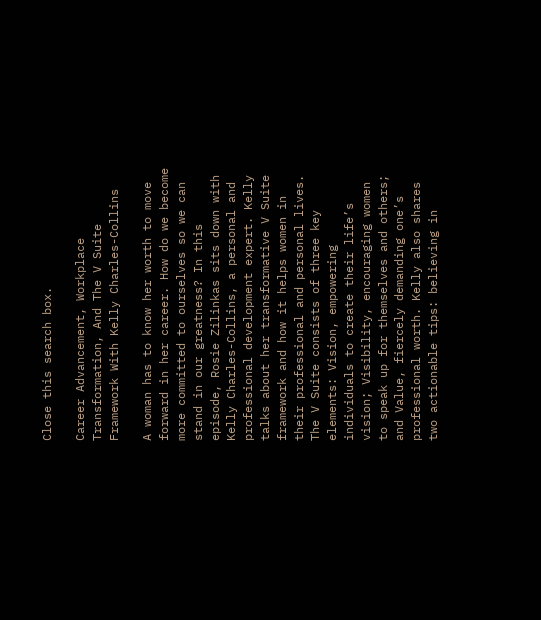Close this search box.

Career Advancement, Workplace Transformation, And The V Suite Framework With Kelly Charles-Collins

A woman has to know her worth to move forward in her career. How do we become more committed to ourselves so we can stand in our greatness? In this episode, Rosie Zilinkas sits down with Kelly Charles-Collins, a personal and professional development expert. Kelly talks about her transformative V Suite framework and how it helps women in their professional and personal lives. The V Suite consists of three key elements: Vision, empowering individuals to create their life’s vision; Visibility, encouraging women to speak up for themselves and others; and Value, fiercely demanding one’s professional worth. Kelly also shares two actionable tips: believing in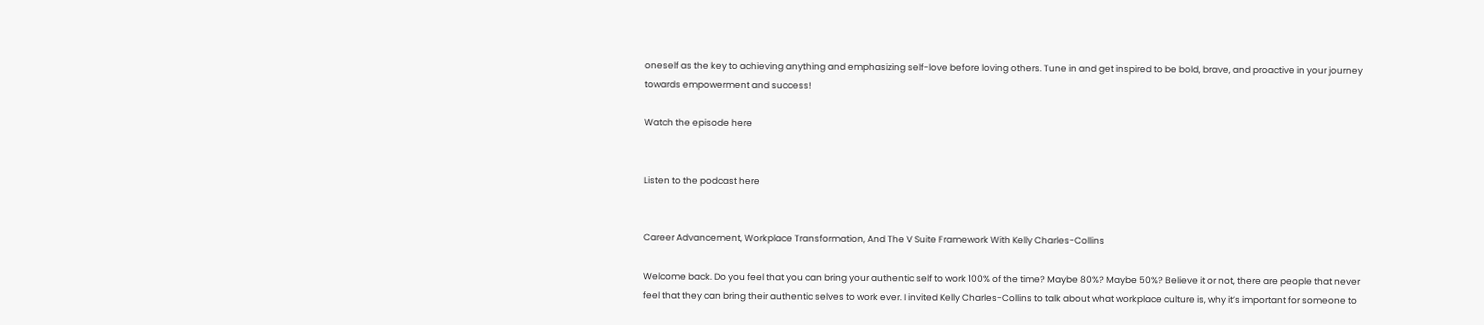oneself as the key to achieving anything and emphasizing self-love before loving others. Tune in and get inspired to be bold, brave, and proactive in your journey towards empowerment and success!

Watch the episode here


Listen to the podcast here


Career Advancement, Workplace Transformation, And The V Suite Framework With Kelly Charles-Collins

Welcome back. Do you feel that you can bring your authentic self to work 100% of the time? Maybe 80%? Maybe 50%? Believe it or not, there are people that never feel that they can bring their authentic selves to work ever. I invited Kelly Charles-Collins to talk about what workplace culture is, why it’s important for someone to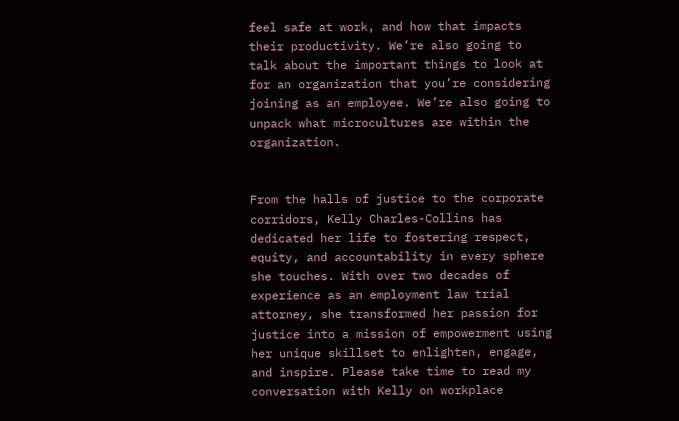feel safe at work, and how that impacts their productivity. We’re also going to talk about the important things to look at for an organization that you’re considering joining as an employee. We’re also going to unpack what microcultures are within the organization.


From the halls of justice to the corporate corridors, Kelly Charles-Collins has dedicated her life to fostering respect, equity, and accountability in every sphere she touches. With over two decades of experience as an employment law trial attorney, she transformed her passion for justice into a mission of empowerment using her unique skillset to enlighten, engage, and inspire. Please take time to read my conversation with Kelly on workplace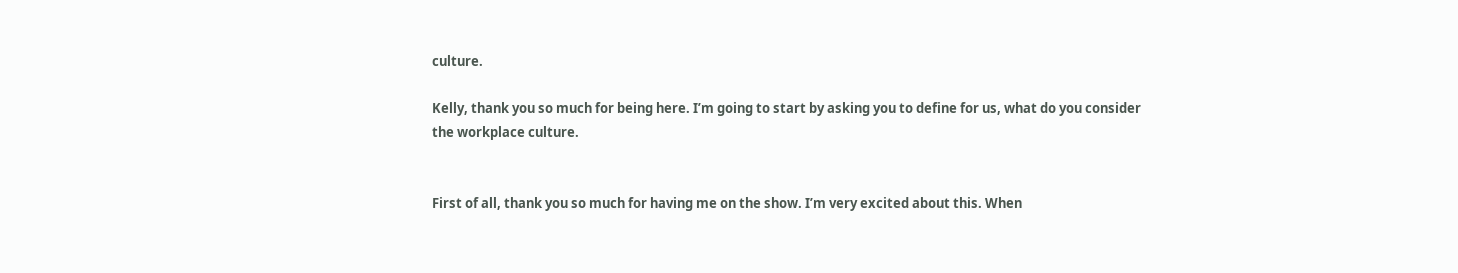culture.

Kelly, thank you so much for being here. I’m going to start by asking you to define for us, what do you consider the workplace culture.


First of all, thank you so much for having me on the show. I’m very excited about this. When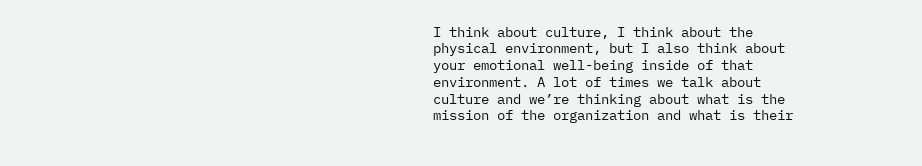I think about culture, I think about the physical environment, but I also think about your emotional well-being inside of that environment. A lot of times we talk about culture and we’re thinking about what is the mission of the organization and what is their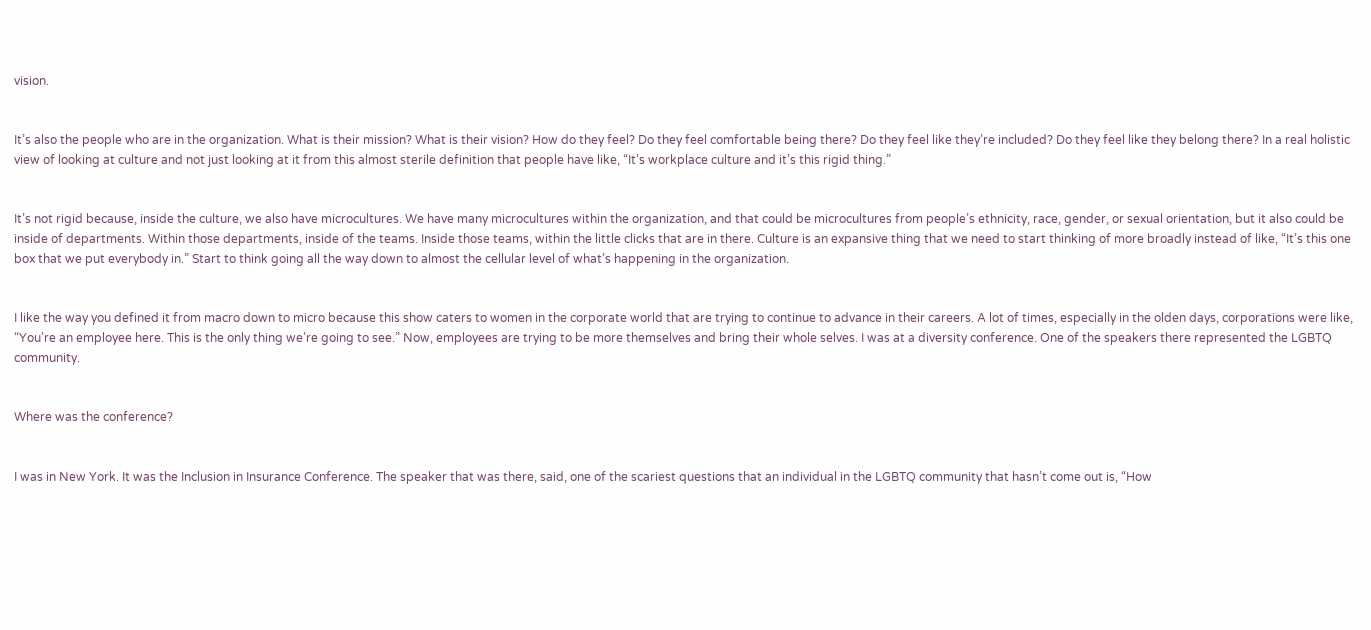vision.


It’s also the people who are in the organization. What is their mission? What is their vision? How do they feel? Do they feel comfortable being there? Do they feel like they’re included? Do they feel like they belong there? In a real holistic view of looking at culture and not just looking at it from this almost sterile definition that people have like, “It’s workplace culture and it’s this rigid thing.”


It’s not rigid because, inside the culture, we also have microcultures. We have many microcultures within the organization, and that could be microcultures from people’s ethnicity, race, gender, or sexual orientation, but it also could be inside of departments. Within those departments, inside of the teams. Inside those teams, within the little clicks that are in there. Culture is an expansive thing that we need to start thinking of more broadly instead of like, “It’s this one box that we put everybody in.” Start to think going all the way down to almost the cellular level of what’s happening in the organization.


I like the way you defined it from macro down to micro because this show caters to women in the corporate world that are trying to continue to advance in their careers. A lot of times, especially in the olden days, corporations were like, “You’re an employee here. This is the only thing we’re going to see.” Now, employees are trying to be more themselves and bring their whole selves. I was at a diversity conference. One of the speakers there represented the LGBTQ community.


Where was the conference?


I was in New York. It was the Inclusion in Insurance Conference. The speaker that was there, said, one of the scariest questions that an individual in the LGBTQ community that hasn’t come out is, “How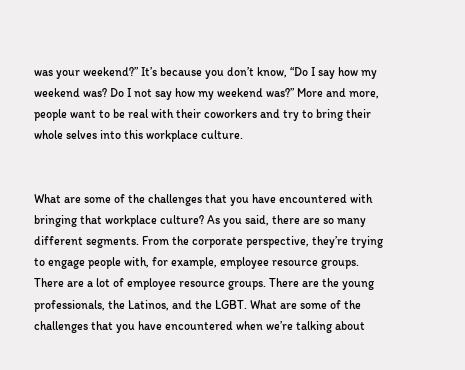was your weekend?” It’s because you don’t know, “Do I say how my weekend was? Do I not say how my weekend was?” More and more, people want to be real with their coworkers and try to bring their whole selves into this workplace culture.


What are some of the challenges that you have encountered with bringing that workplace culture? As you said, there are so many different segments. From the corporate perspective, they’re trying to engage people with, for example, employee resource groups. There are a lot of employee resource groups. There are the young professionals, the Latinos, and the LGBT. What are some of the challenges that you have encountered when we’re talking about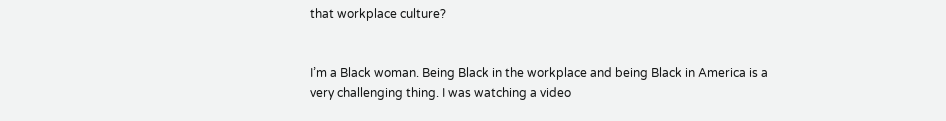that workplace culture?


I’m a Black woman. Being Black in the workplace and being Black in America is a very challenging thing. I was watching a video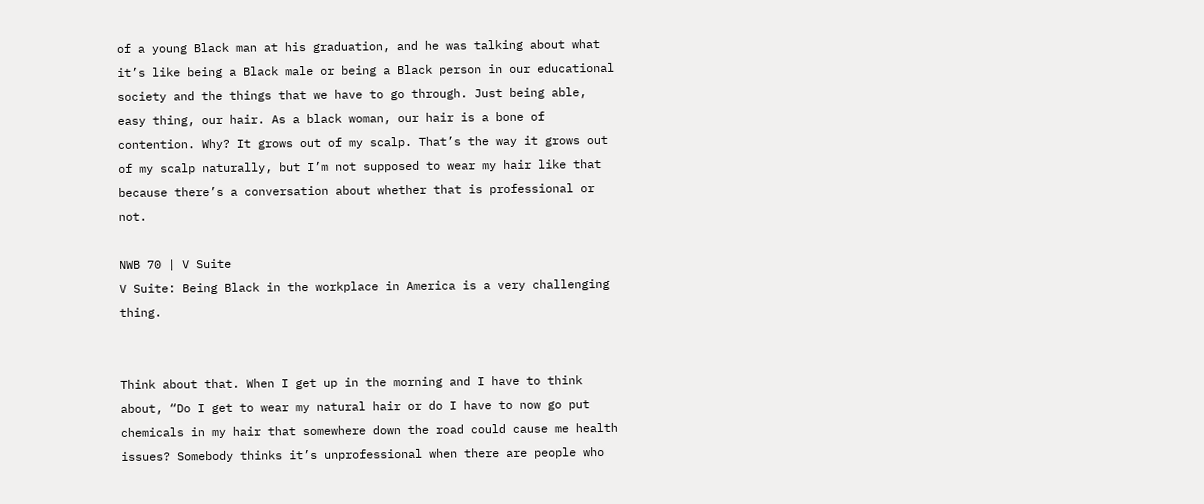of a young Black man at his graduation, and he was talking about what it’s like being a Black male or being a Black person in our educational society and the things that we have to go through. Just being able, easy thing, our hair. As a black woman, our hair is a bone of contention. Why? It grows out of my scalp. That’s the way it grows out of my scalp naturally, but I’m not supposed to wear my hair like that because there’s a conversation about whether that is professional or not.

NWB 70 | V Suite
V Suite: Being Black in the workplace in America is a very challenging thing.


Think about that. When I get up in the morning and I have to think about, “Do I get to wear my natural hair or do I have to now go put chemicals in my hair that somewhere down the road could cause me health issues? Somebody thinks it’s unprofessional when there are people who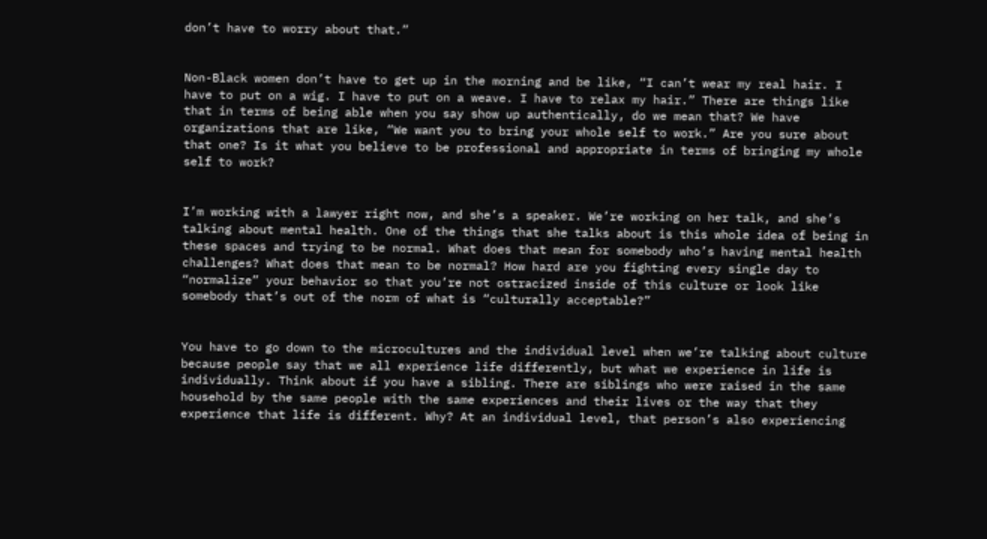don’t have to worry about that.”


Non-Black women don’t have to get up in the morning and be like, “I can’t wear my real hair. I have to put on a wig. I have to put on a weave. I have to relax my hair.” There are things like that in terms of being able when you say show up authentically, do we mean that? We have organizations that are like, “We want you to bring your whole self to work.” Are you sure about that one? Is it what you believe to be professional and appropriate in terms of bringing my whole self to work?


I’m working with a lawyer right now, and she’s a speaker. We’re working on her talk, and she’s talking about mental health. One of the things that she talks about is this whole idea of being in these spaces and trying to be normal. What does that mean for somebody who’s having mental health challenges? What does that mean to be normal? How hard are you fighting every single day to “normalize” your behavior so that you’re not ostracized inside of this culture or look like somebody that’s out of the norm of what is “culturally acceptable?”


You have to go down to the microcultures and the individual level when we’re talking about culture because people say that we all experience life differently, but what we experience in life is individually. Think about if you have a sibling. There are siblings who were raised in the same household by the same people with the same experiences and their lives or the way that they experience that life is different. Why? At an individual level, that person’s also experiencing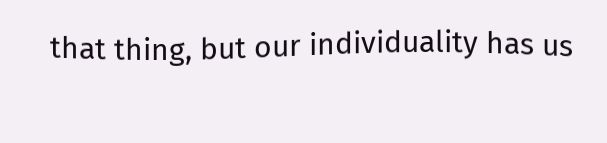that thing, but our individuality has us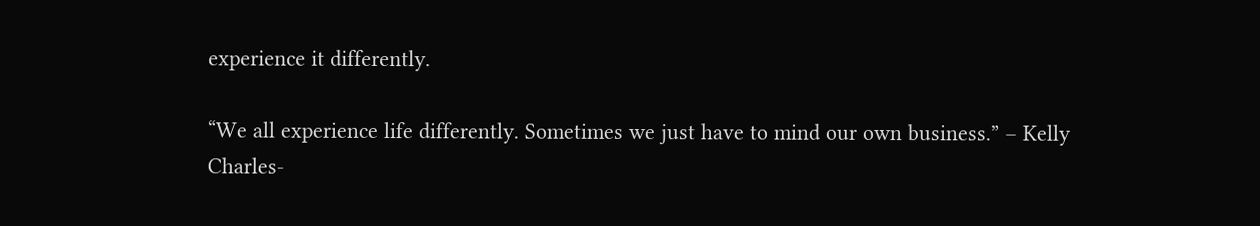experience it differently.

“We all experience life differently. Sometimes we just have to mind our own business.” – Kelly Charles-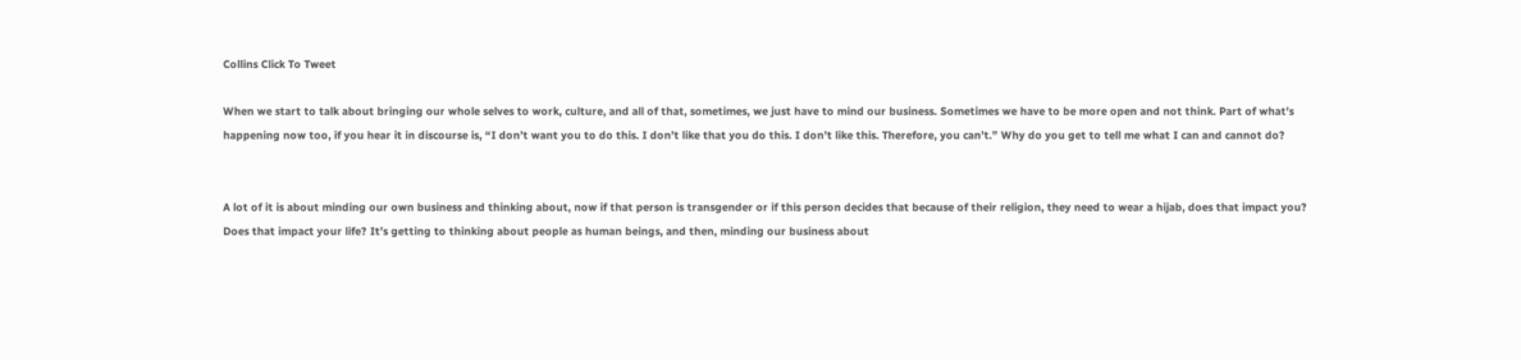Collins Click To Tweet

When we start to talk about bringing our whole selves to work, culture, and all of that, sometimes, we just have to mind our business. Sometimes we have to be more open and not think. Part of what’s happening now too, if you hear it in discourse is, “I don’t want you to do this. I don’t like that you do this. I don’t like this. Therefore, you can’t.” Why do you get to tell me what I can and cannot do?


A lot of it is about minding our own business and thinking about, now if that person is transgender or if this person decides that because of their religion, they need to wear a hijab, does that impact you? Does that impact your life? It’s getting to thinking about people as human beings, and then, minding our business about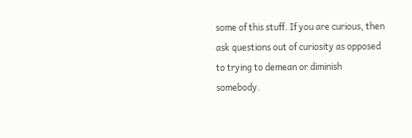some of this stuff. If you are curious, then ask questions out of curiosity as opposed to trying to demean or diminish somebody.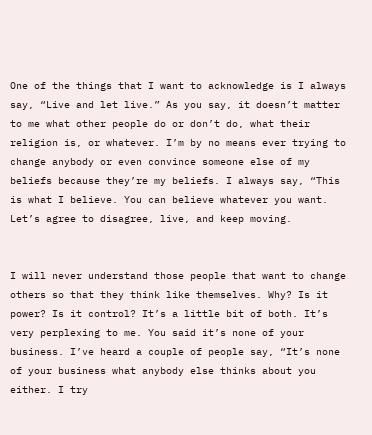One of the things that I want to acknowledge is I always say, “Live and let live.” As you say, it doesn’t matter to me what other people do or don’t do, what their religion is, or whatever. I’m by no means ever trying to change anybody or even convince someone else of my beliefs because they’re my beliefs. I always say, “This is what I believe. You can believe whatever you want. Let’s agree to disagree, live, and keep moving.


I will never understand those people that want to change others so that they think like themselves. Why? Is it power? Is it control? It’s a little bit of both. It’s very perplexing to me. You said it’s none of your business. I’ve heard a couple of people say, “It’s none of your business what anybody else thinks about you either. I try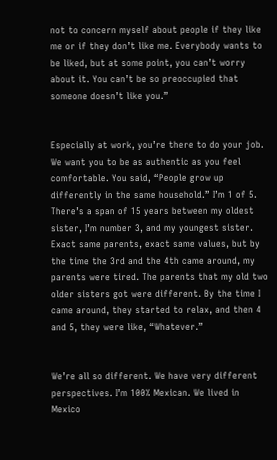not to concern myself about people if they like me or if they don’t like me. Everybody wants to be liked, but at some point, you can’t worry about it. You can’t be so preoccupied that someone doesn’t like you.”


Especially at work, you’re there to do your job. We want you to be as authentic as you feel comfortable. You said, “People grow up differently in the same household.” I’m 1 of 5. There’s a span of 15 years between my oldest sister, I’m number 3, and my youngest sister. Exact same parents, exact same values, but by the time the 3rd and the 4th came around, my parents were tired. The parents that my old two older sisters got were different. By the time I came around, they started to relax, and then 4 and 5, they were like, “Whatever.”


We’re all so different. We have very different perspectives. I’m 100% Mexican. We lived in Mexico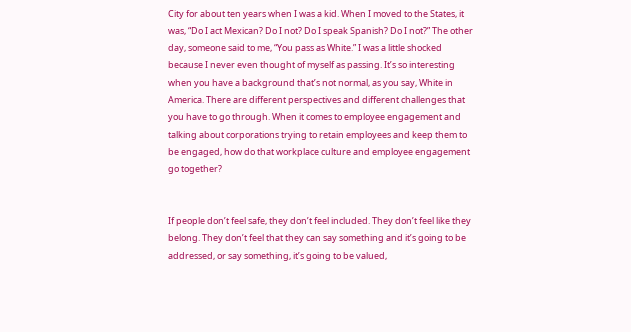City for about ten years when I was a kid. When I moved to the States, it was, “Do I act Mexican? Do I not? Do I speak Spanish? Do I not?” The other day, someone said to me, “You pass as White.” I was a little shocked because I never even thought of myself as passing. It’s so interesting when you have a background that’s not normal, as you say, White in America. There are different perspectives and different challenges that you have to go through. When it comes to employee engagement and talking about corporations trying to retain employees and keep them to be engaged, how do that workplace culture and employee engagement go together?


If people don’t feel safe, they don’t feel included. They don’t feel like they belong. They don’t feel that they can say something and it’s going to be addressed, or say something, it’s going to be valued,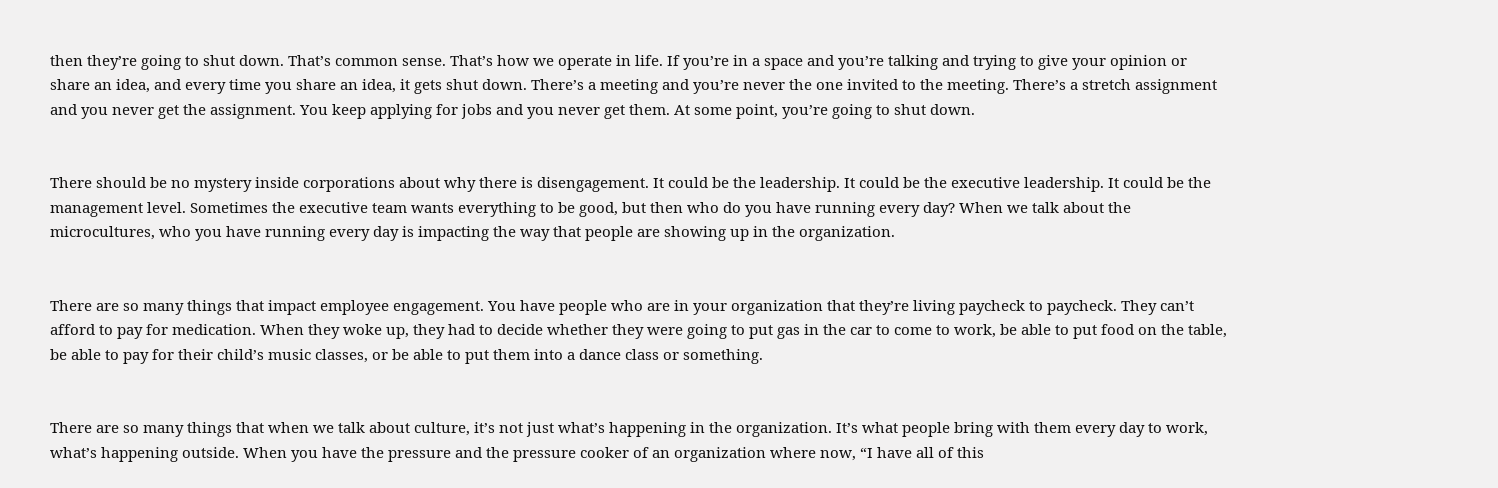then they’re going to shut down. That’s common sense. That’s how we operate in life. If you’re in a space and you’re talking and trying to give your opinion or share an idea, and every time you share an idea, it gets shut down. There’s a meeting and you’re never the one invited to the meeting. There’s a stretch assignment and you never get the assignment. You keep applying for jobs and you never get them. At some point, you’re going to shut down.


There should be no mystery inside corporations about why there is disengagement. It could be the leadership. It could be the executive leadership. It could be the management level. Sometimes the executive team wants everything to be good, but then who do you have running every day? When we talk about the microcultures, who you have running every day is impacting the way that people are showing up in the organization.


There are so many things that impact employee engagement. You have people who are in your organization that they’re living paycheck to paycheck. They can’t afford to pay for medication. When they woke up, they had to decide whether they were going to put gas in the car to come to work, be able to put food on the table, be able to pay for their child’s music classes, or be able to put them into a dance class or something.


There are so many things that when we talk about culture, it’s not just what’s happening in the organization. It’s what people bring with them every day to work, what’s happening outside. When you have the pressure and the pressure cooker of an organization where now, “I have all of this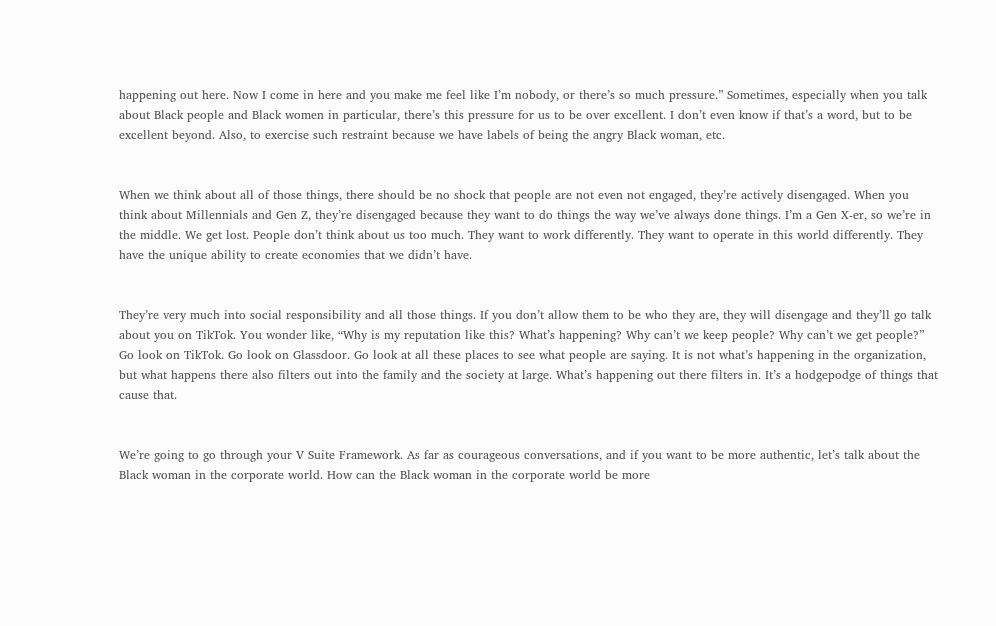happening out here. Now I come in here and you make me feel like I’m nobody, or there’s so much pressure.” Sometimes, especially when you talk about Black people and Black women in particular, there’s this pressure for us to be over excellent. I don’t even know if that’s a word, but to be excellent beyond. Also, to exercise such restraint because we have labels of being the angry Black woman, etc.


When we think about all of those things, there should be no shock that people are not even not engaged, they’re actively disengaged. When you think about Millennials and Gen Z, they’re disengaged because they want to do things the way we’ve always done things. I’m a Gen X-er, so we’re in the middle. We get lost. People don’t think about us too much. They want to work differently. They want to operate in this world differently. They have the unique ability to create economies that we didn’t have.


They’re very much into social responsibility and all those things. If you don’t allow them to be who they are, they will disengage and they’ll go talk about you on TikTok. You wonder like, “Why is my reputation like this? What’s happening? Why can’t we keep people? Why can’t we get people?” Go look on TikTok. Go look on Glassdoor. Go look at all these places to see what people are saying. It is not what’s happening in the organization, but what happens there also filters out into the family and the society at large. What’s happening out there filters in. It’s a hodgepodge of things that cause that.


We’re going to go through your V Suite Framework. As far as courageous conversations, and if you want to be more authentic, let’s talk about the Black woman in the corporate world. How can the Black woman in the corporate world be more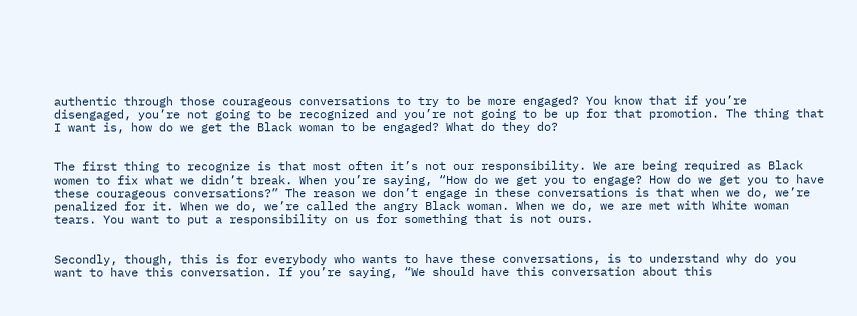authentic through those courageous conversations to try to be more engaged? You know that if you’re disengaged, you’re not going to be recognized and you’re not going to be up for that promotion. The thing that I want is, how do we get the Black woman to be engaged? What do they do?


The first thing to recognize is that most often it’s not our responsibility. We are being required as Black women to fix what we didn’t break. When you’re saying, “How do we get you to engage? How do we get you to have these courageous conversations?” The reason we don’t engage in these conversations is that when we do, we’re penalized for it. When we do, we’re called the angry Black woman. When we do, we are met with White woman tears. You want to put a responsibility on us for something that is not ours.


Secondly, though, this is for everybody who wants to have these conversations, is to understand why do you want to have this conversation. If you’re saying, “We should have this conversation about this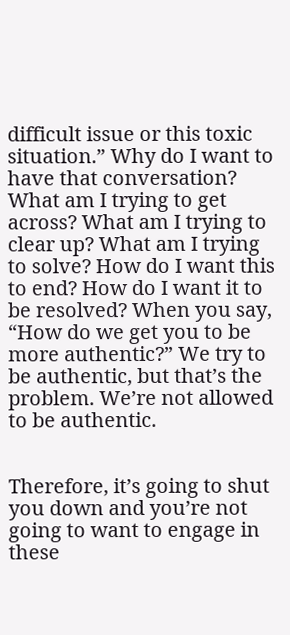difficult issue or this toxic situation.” Why do I want to have that conversation? What am I trying to get across? What am I trying to clear up? What am I trying to solve? How do I want this to end? How do I want it to be resolved? When you say, “How do we get you to be more authentic?” We try to be authentic, but that’s the problem. We’re not allowed to be authentic.


Therefore, it’s going to shut you down and you’re not going to want to engage in these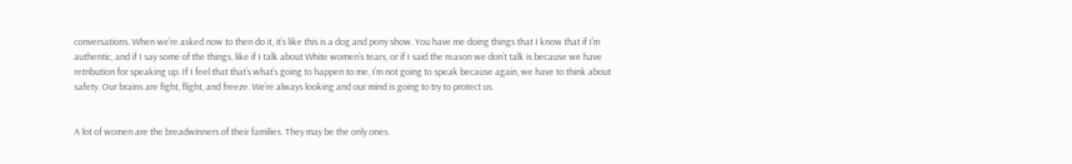conversations. When we’re asked now to then do it, it’s like this is a dog and pony show. You have me doing things that I know that if I’m authentic, and if I say some of the things, like if I talk about White women’s tears, or if I said the reason we don’t talk is because we have retribution for speaking up. If I feel that that’s what’s going to happen to me, I’m not going to speak because again, we have to think about safety. Our brains are fight, flight, and freeze. We’re always looking and our mind is going to try to protect us.


A lot of women are the breadwinners of their families. They may be the only ones.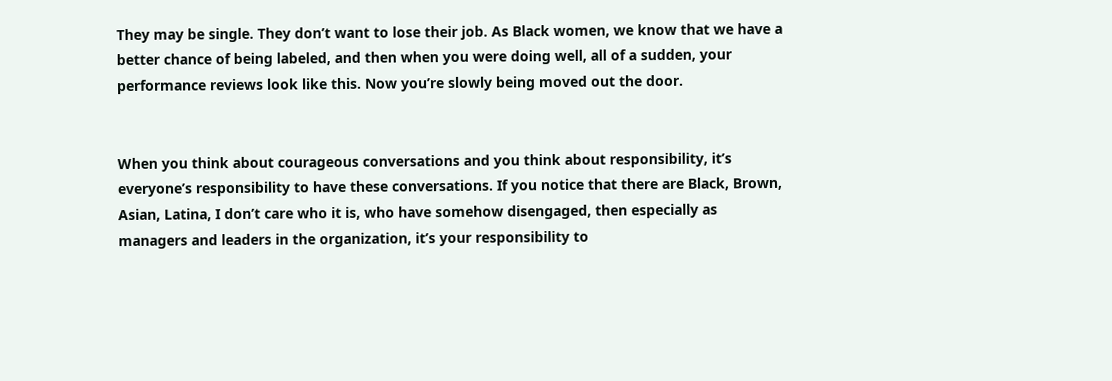They may be single. They don’t want to lose their job. As Black women, we know that we have a better chance of being labeled, and then when you were doing well, all of a sudden, your performance reviews look like this. Now you’re slowly being moved out the door.


When you think about courageous conversations and you think about responsibility, it’s everyone’s responsibility to have these conversations. If you notice that there are Black, Brown, Asian, Latina, I don’t care who it is, who have somehow disengaged, then especially as managers and leaders in the organization, it’s your responsibility to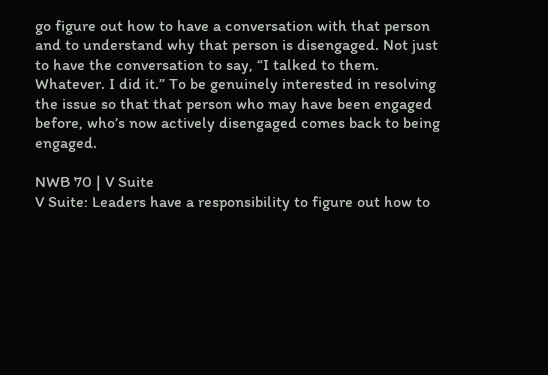go figure out how to have a conversation with that person and to understand why that person is disengaged. Not just to have the conversation to say, “I talked to them. Whatever. I did it.” To be genuinely interested in resolving the issue so that that person who may have been engaged before, who’s now actively disengaged comes back to being engaged.

NWB 70 | V Suite
V Suite: Leaders have a responsibility to figure out how to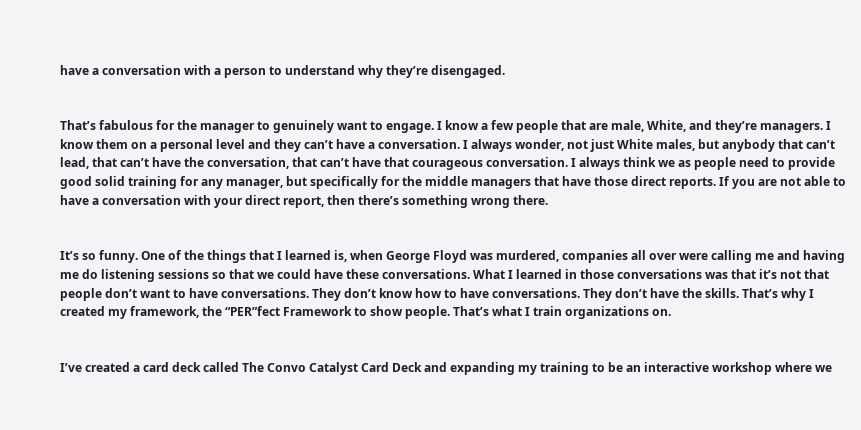have a conversation with a person to understand why they’re disengaged.


That’s fabulous for the manager to genuinely want to engage. I know a few people that are male, White, and they’re managers. I know them on a personal level and they can’t have a conversation. I always wonder, not just White males, but anybody that can’t lead, that can’t have the conversation, that can’t have that courageous conversation. I always think we as people need to provide good solid training for any manager, but specifically for the middle managers that have those direct reports. If you are not able to have a conversation with your direct report, then there’s something wrong there.


It’s so funny. One of the things that I learned is, when George Floyd was murdered, companies all over were calling me and having me do listening sessions so that we could have these conversations. What I learned in those conversations was that it’s not that people don’t want to have conversations. They don’t know how to have conversations. They don’t have the skills. That’s why I created my framework, the “PER”fect Framework to show people. That’s what I train organizations on.


I’ve created a card deck called The Convo Catalyst Card Deck and expanding my training to be an interactive workshop where we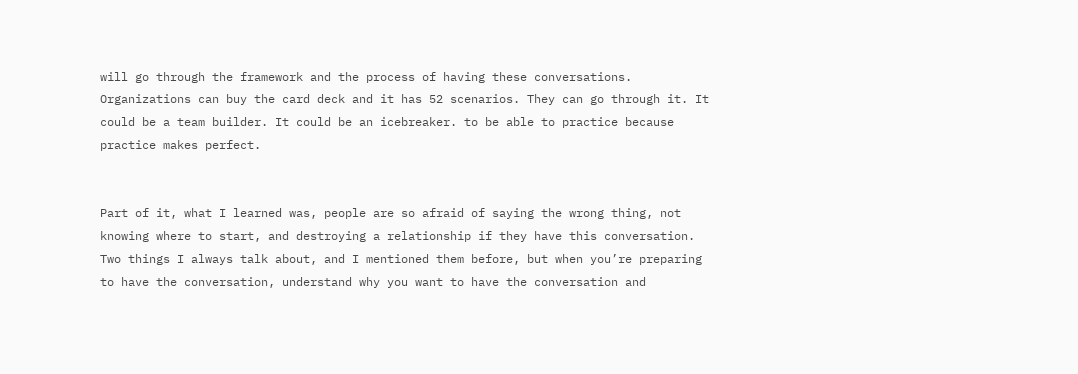will go through the framework and the process of having these conversations. Organizations can buy the card deck and it has 52 scenarios. They can go through it. It could be a team builder. It could be an icebreaker. to be able to practice because practice makes perfect.


Part of it, what I learned was, people are so afraid of saying the wrong thing, not knowing where to start, and destroying a relationship if they have this conversation. Two things I always talk about, and I mentioned them before, but when you’re preparing to have the conversation, understand why you want to have the conversation and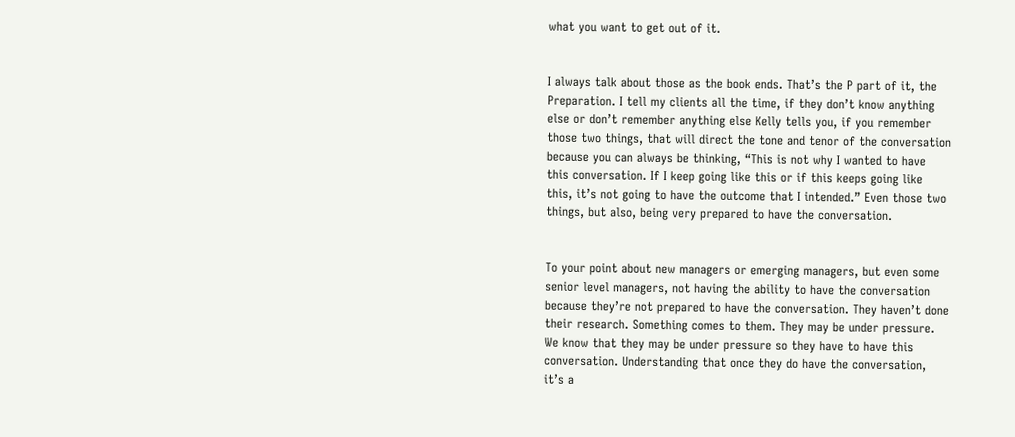what you want to get out of it.


I always talk about those as the book ends. That’s the P part of it, the Preparation. I tell my clients all the time, if they don’t know anything else or don’t remember anything else Kelly tells you, if you remember those two things, that will direct the tone and tenor of the conversation because you can always be thinking, “This is not why I wanted to have this conversation. If I keep going like this or if this keeps going like this, it’s not going to have the outcome that I intended.” Even those two things, but also, being very prepared to have the conversation.


To your point about new managers or emerging managers, but even some senior level managers, not having the ability to have the conversation because they’re not prepared to have the conversation. They haven’t done their research. Something comes to them. They may be under pressure. We know that they may be under pressure so they have to have this conversation. Understanding that once they do have the conversation, it’s a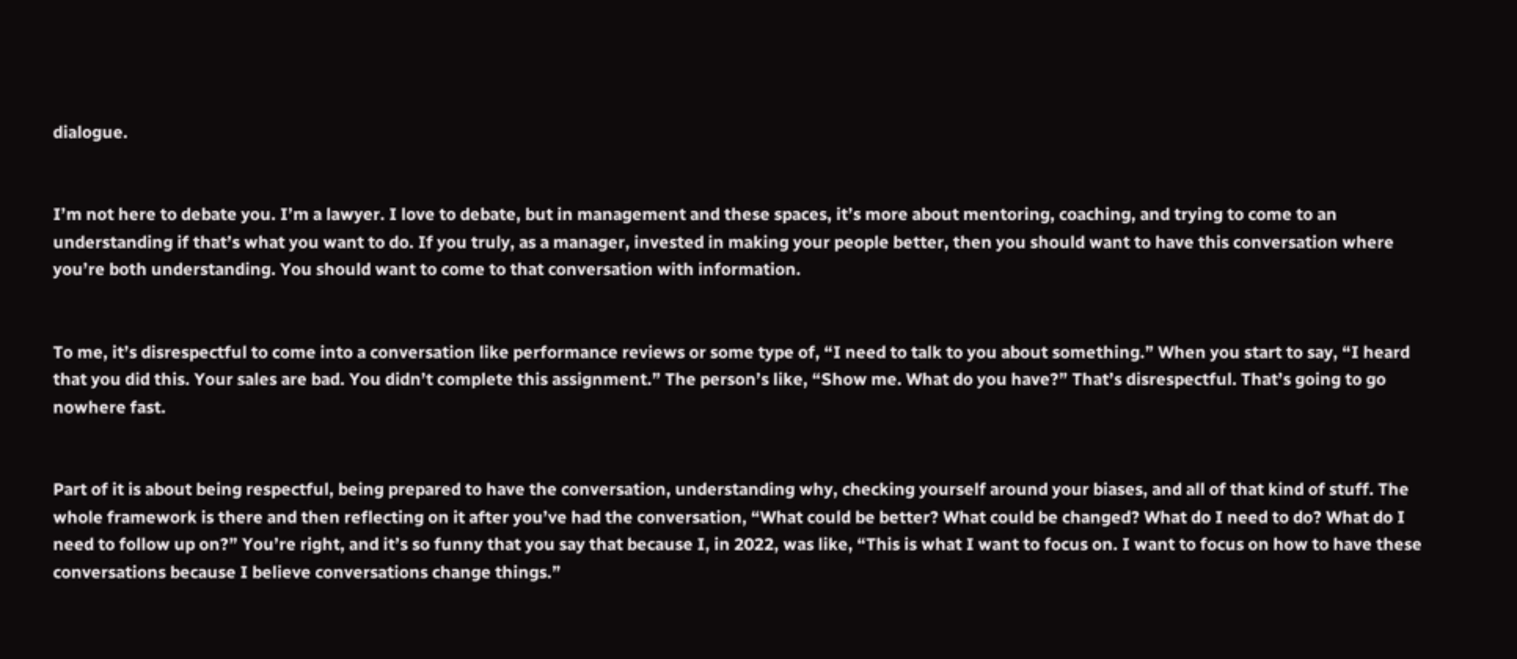dialogue.


I’m not here to debate you. I’m a lawyer. I love to debate, but in management and these spaces, it’s more about mentoring, coaching, and trying to come to an understanding if that’s what you want to do. If you truly, as a manager, invested in making your people better, then you should want to have this conversation where you’re both understanding. You should want to come to that conversation with information.


To me, it’s disrespectful to come into a conversation like performance reviews or some type of, “I need to talk to you about something.” When you start to say, “I heard that you did this. Your sales are bad. You didn’t complete this assignment.” The person’s like, “Show me. What do you have?” That’s disrespectful. That’s going to go nowhere fast.


Part of it is about being respectful, being prepared to have the conversation, understanding why, checking yourself around your biases, and all of that kind of stuff. The whole framework is there and then reflecting on it after you’ve had the conversation, “What could be better? What could be changed? What do I need to do? What do I need to follow up on?” You’re right, and it’s so funny that you say that because I, in 2022, was like, “This is what I want to focus on. I want to focus on how to have these conversations because I believe conversations change things.”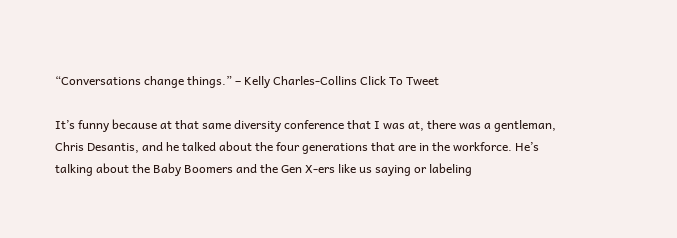“Conversations change things.” – Kelly Charles-Collins Click To Tweet

It’s funny because at that same diversity conference that I was at, there was a gentleman, Chris Desantis, and he talked about the four generations that are in the workforce. He’s talking about the Baby Boomers and the Gen X-ers like us saying or labeling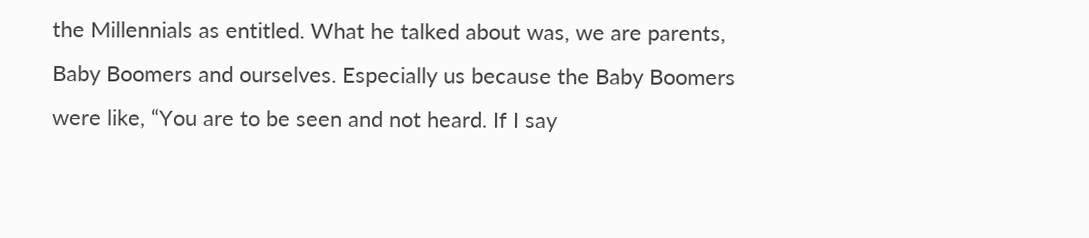the Millennials as entitled. What he talked about was, we are parents, Baby Boomers and ourselves. Especially us because the Baby Boomers were like, “You are to be seen and not heard. If I say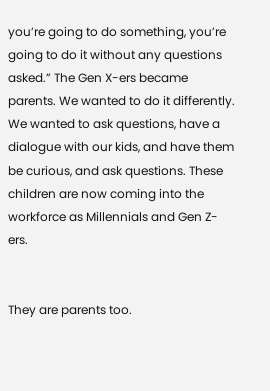you’re going to do something, you’re going to do it without any questions asked.” The Gen X-ers became parents. We wanted to do it differently. We wanted to ask questions, have a dialogue with our kids, and have them be curious, and ask questions. These children are now coming into the workforce as Millennials and Gen Z-ers.


They are parents too.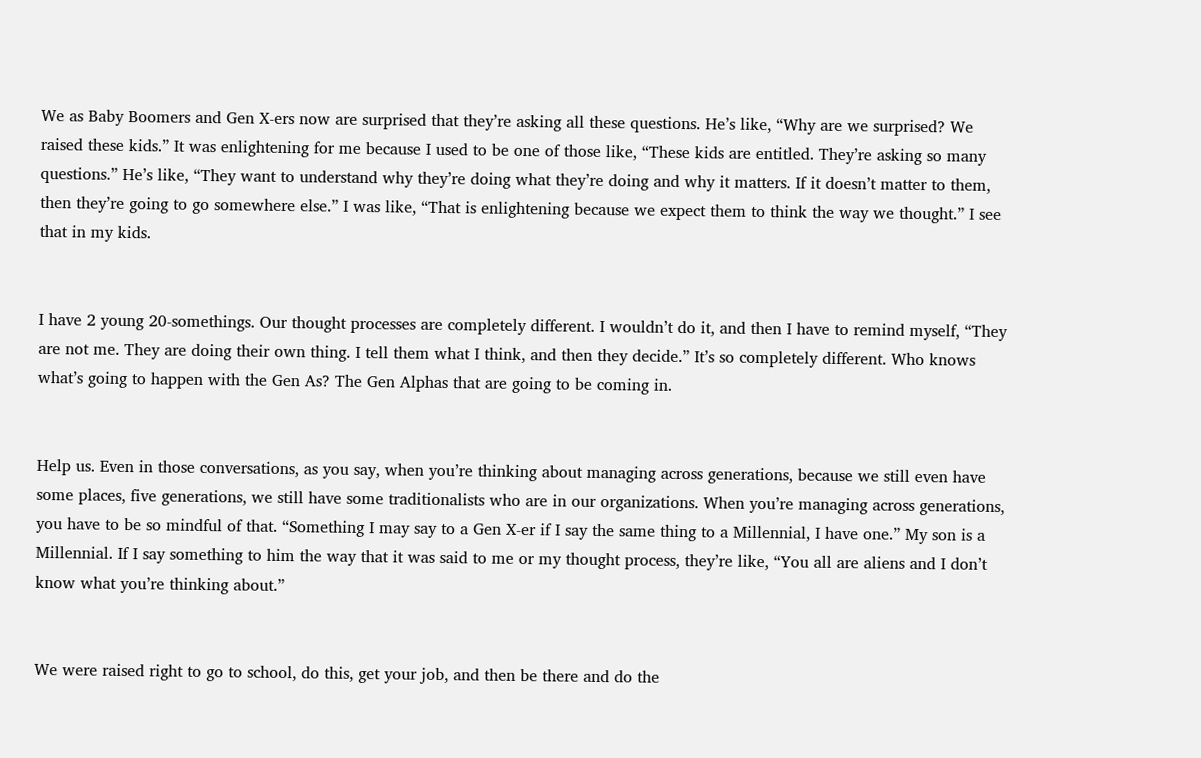We as Baby Boomers and Gen X-ers now are surprised that they’re asking all these questions. He’s like, “Why are we surprised? We raised these kids.” It was enlightening for me because I used to be one of those like, “These kids are entitled. They’re asking so many questions.” He’s like, “They want to understand why they’re doing what they’re doing and why it matters. If it doesn’t matter to them, then they’re going to go somewhere else.” I was like, “That is enlightening because we expect them to think the way we thought.” I see that in my kids.


I have 2 young 20-somethings. Our thought processes are completely different. I wouldn’t do it, and then I have to remind myself, “They are not me. They are doing their own thing. I tell them what I think, and then they decide.” It’s so completely different. Who knows what’s going to happen with the Gen As? The Gen Alphas that are going to be coming in.


Help us. Even in those conversations, as you say, when you’re thinking about managing across generations, because we still even have some places, five generations, we still have some traditionalists who are in our organizations. When you’re managing across generations, you have to be so mindful of that. “Something I may say to a Gen X-er if I say the same thing to a Millennial, I have one.” My son is a Millennial. If I say something to him the way that it was said to me or my thought process, they’re like, “You all are aliens and I don’t know what you’re thinking about.”


We were raised right to go to school, do this, get your job, and then be there and do the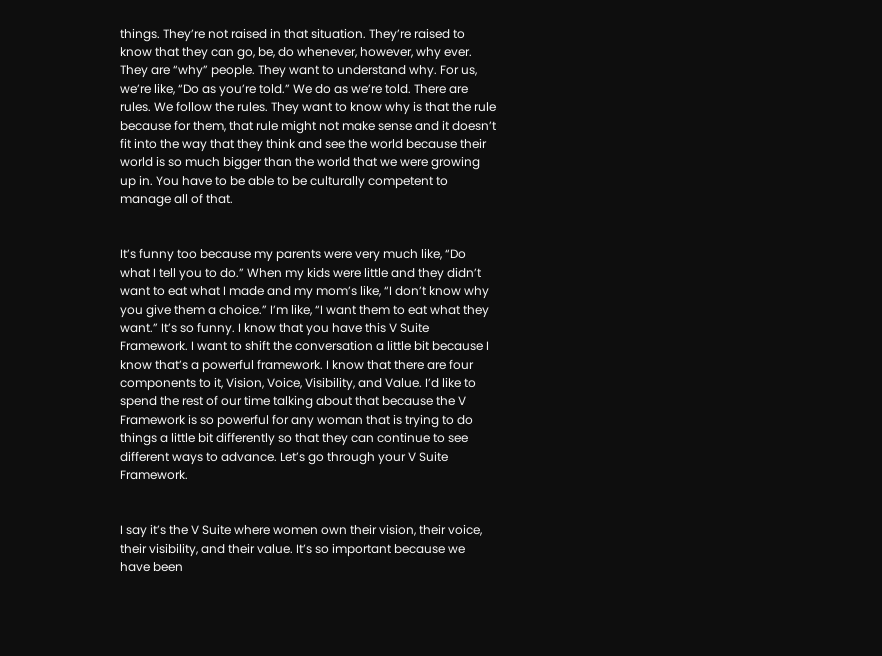things. They’re not raised in that situation. They’re raised to know that they can go, be, do whenever, however, why ever. They are “why” people. They want to understand why. For us, we’re like, “Do as you’re told.” We do as we’re told. There are rules. We follow the rules. They want to know why is that the rule because for them, that rule might not make sense and it doesn’t fit into the way that they think and see the world because their world is so much bigger than the world that we were growing up in. You have to be able to be culturally competent to manage all of that.


It’s funny too because my parents were very much like, “Do what I tell you to do.” When my kids were little and they didn’t want to eat what I made and my mom’s like, “I don’t know why you give them a choice.” I’m like, “I want them to eat what they want.” It’s so funny. I know that you have this V Suite Framework. I want to shift the conversation a little bit because I know that’s a powerful framework. I know that there are four components to it, Vision, Voice, Visibility, and Value. I’d like to spend the rest of our time talking about that because the V Framework is so powerful for any woman that is trying to do things a little bit differently so that they can continue to see different ways to advance. Let’s go through your V Suite Framework.


I say it’s the V Suite where women own their vision, their voice, their visibility, and their value. It’s so important because we have been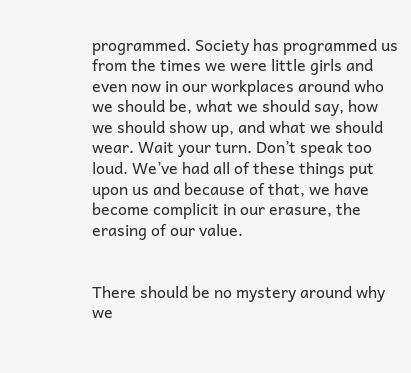programmed. Society has programmed us from the times we were little girls and even now in our workplaces around who we should be, what we should say, how we should show up, and what we should wear. Wait your turn. Don’t speak too loud. We’ve had all of these things put upon us and because of that, we have become complicit in our erasure, the erasing of our value.


There should be no mystery around why we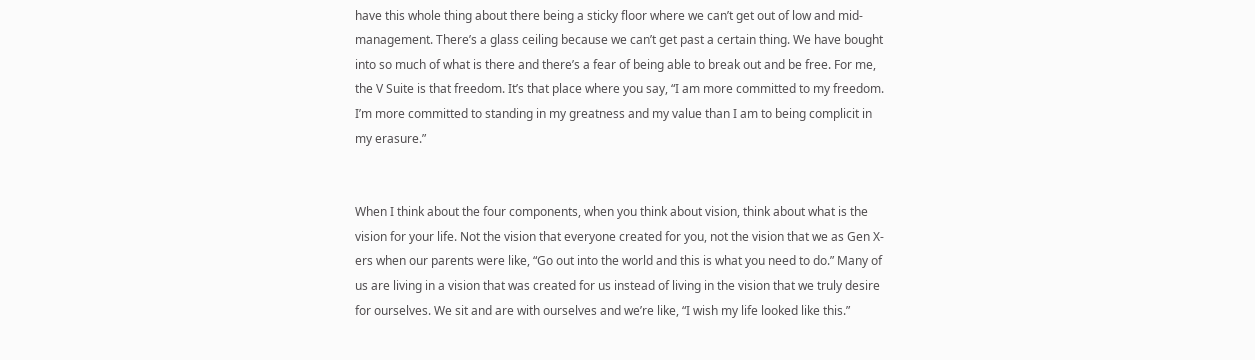have this whole thing about there being a sticky floor where we can’t get out of low and mid-management. There’s a glass ceiling because we can’t get past a certain thing. We have bought into so much of what is there and there’s a fear of being able to break out and be free. For me, the V Suite is that freedom. It’s that place where you say, “I am more committed to my freedom. I’m more committed to standing in my greatness and my value than I am to being complicit in my erasure.”


When I think about the four components, when you think about vision, think about what is the vision for your life. Not the vision that everyone created for you, not the vision that we as Gen X-ers when our parents were like, “Go out into the world and this is what you need to do.” Many of us are living in a vision that was created for us instead of living in the vision that we truly desire for ourselves. We sit and are with ourselves and we’re like, “I wish my life looked like this.”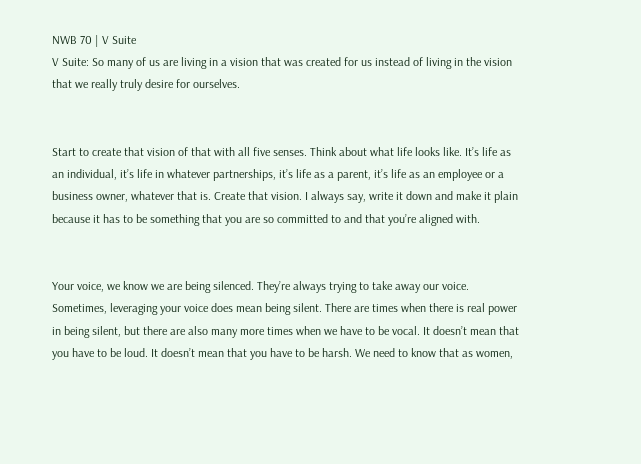NWB 70 | V Suite
V Suite: So many of us are living in a vision that was created for us instead of living in the vision that we really truly desire for ourselves.


Start to create that vision of that with all five senses. Think about what life looks like. It’s life as an individual, it’s life in whatever partnerships, it’s life as a parent, it’s life as an employee or a business owner, whatever that is. Create that vision. I always say, write it down and make it plain because it has to be something that you are so committed to and that you’re aligned with.


Your voice, we know we are being silenced. They’re always trying to take away our voice. Sometimes, leveraging your voice does mean being silent. There are times when there is real power in being silent, but there are also many more times when we have to be vocal. It doesn’t mean that you have to be loud. It doesn’t mean that you have to be harsh. We need to know that as women,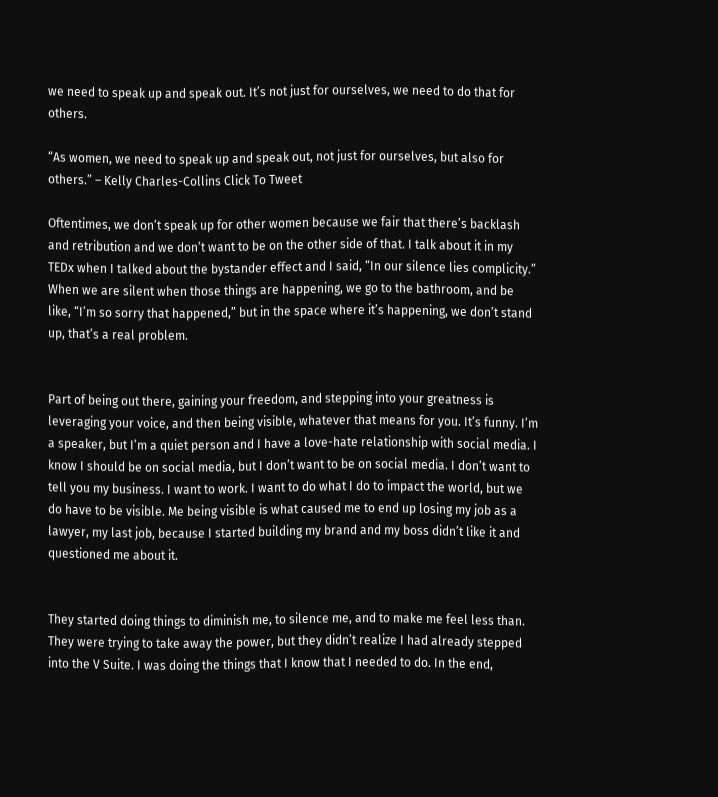we need to speak up and speak out. It’s not just for ourselves, we need to do that for others.

“As women, we need to speak up and speak out, not just for ourselves, but also for others.” – Kelly Charles-Collins Click To Tweet

Oftentimes, we don’t speak up for other women because we fair that there’s backlash and retribution and we don’t want to be on the other side of that. I talk about it in my TEDx when I talked about the bystander effect and I said, “In our silence lies complicity.” When we are silent when those things are happening, we go to the bathroom, and be like, “I’m so sorry that happened,” but in the space where it’s happening, we don’t stand up, that’s a real problem.


Part of being out there, gaining your freedom, and stepping into your greatness is leveraging your voice, and then being visible, whatever that means for you. It’s funny. I’m a speaker, but I’m a quiet person and I have a love-hate relationship with social media. I know I should be on social media, but I don’t want to be on social media. I don’t want to tell you my business. I want to work. I want to do what I do to impact the world, but we do have to be visible. Me being visible is what caused me to end up losing my job as a lawyer, my last job, because I started building my brand and my boss didn’t like it and questioned me about it.


They started doing things to diminish me, to silence me, and to make me feel less than. They were trying to take away the power, but they didn’t realize I had already stepped into the V Suite. I was doing the things that I know that I needed to do. In the end,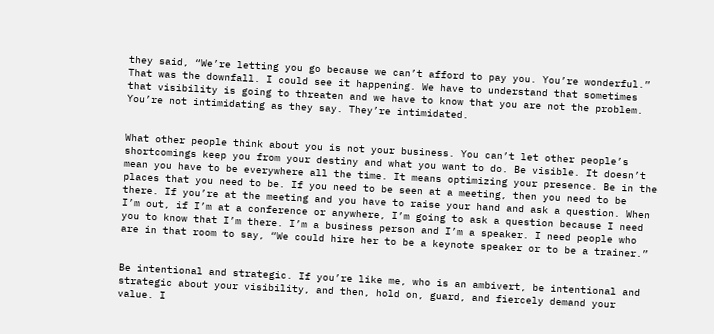they said, “We’re letting you go because we can’t afford to pay you. You’re wonderful.” That was the downfall. I could see it happening. We have to understand that sometimes that visibility is going to threaten and we have to know that you are not the problem. You’re not intimidating as they say. They’re intimidated.


What other people think about you is not your business. You can’t let other people’s shortcomings keep you from your destiny and what you want to do. Be visible. It doesn’t mean you have to be everywhere all the time. It means optimizing your presence. Be in the places that you need to be. If you need to be seen at a meeting, then you need to be there. If you’re at the meeting and you have to raise your hand and ask a question. When I’m out, if I’m at a conference or anywhere, I’m going to ask a question because I need you to know that I’m there. I’m a business person and I’m a speaker. I need people who are in that room to say, “We could hire her to be a keynote speaker or to be a trainer.”


Be intentional and strategic. If you’re like me, who is an ambivert, be intentional and strategic about your visibility, and then, hold on, guard, and fiercely demand your value. I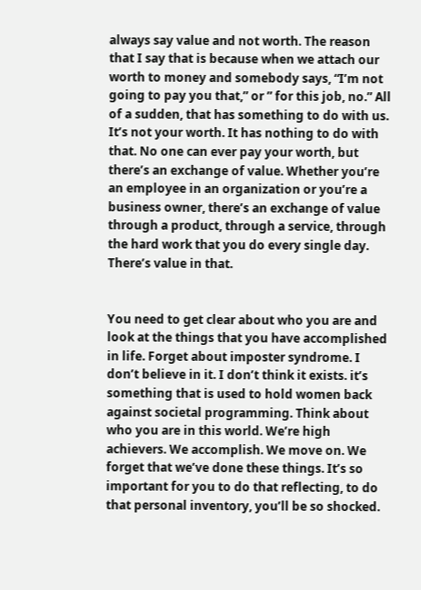always say value and not worth. The reason that I say that is because when we attach our worth to money and somebody says, “I’m not going to pay you that,” or ” for this job, no.” All of a sudden, that has something to do with us. It’s not your worth. It has nothing to do with that. No one can ever pay your worth, but there’s an exchange of value. Whether you’re an employee in an organization or you’re a business owner, there’s an exchange of value through a product, through a service, through the hard work that you do every single day. There’s value in that.


You need to get clear about who you are and look at the things that you have accomplished in life. Forget about imposter syndrome. I don’t believe in it. I don’t think it exists. it’s something that is used to hold women back against societal programming. Think about who you are in this world. We’re high achievers. We accomplish. We move on. We forget that we’ve done these things. It’s so important for you to do that reflecting, to do that personal inventory, you’ll be so shocked.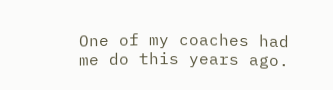One of my coaches had me do this years ago.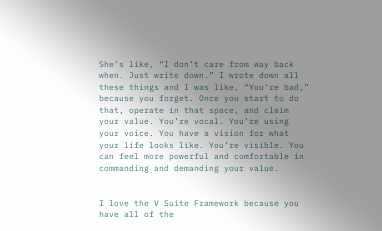She’s like, “I don’t care from way back when. Just write down.” I wrote down all these things and I was like, “You’re bad,” because you forget. Once you start to do that, operate in that space, and claim your value. You’re vocal. You’re using your voice. You have a vision for what your life looks like. You’re visible. You can feel more powerful and comfortable in commanding and demanding your value.


I love the V Suite Framework because you have all of the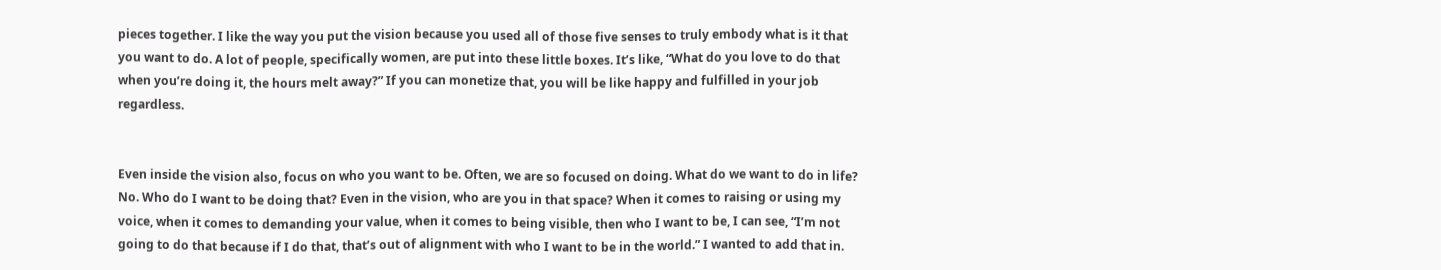pieces together. I like the way you put the vision because you used all of those five senses to truly embody what is it that you want to do. A lot of people, specifically women, are put into these little boxes. It’s like, “What do you love to do that when you’re doing it, the hours melt away?” If you can monetize that, you will be like happy and fulfilled in your job regardless.


Even inside the vision also, focus on who you want to be. Often, we are so focused on doing. What do we want to do in life? No. Who do I want to be doing that? Even in the vision, who are you in that space? When it comes to raising or using my voice, when it comes to demanding your value, when it comes to being visible, then who I want to be, I can see, “I’m not going to do that because if I do that, that’s out of alignment with who I want to be in the world.” I wanted to add that in.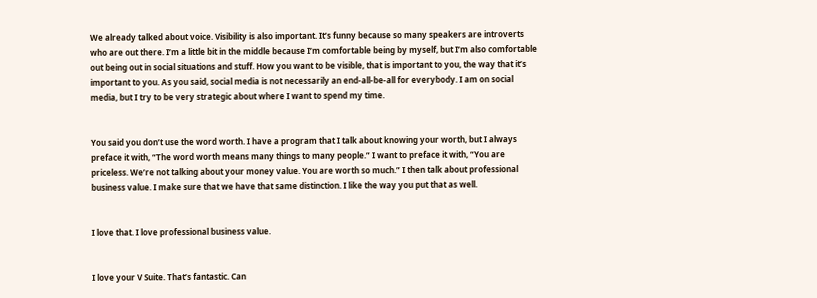We already talked about voice. Visibility is also important. It’s funny because so many speakers are introverts who are out there. I’m a little bit in the middle because I’m comfortable being by myself, but I’m also comfortable out being out in social situations and stuff. How you want to be visible, that is important to you, the way that it’s important to you. As you said, social media is not necessarily an end-all-be-all for everybody. I am on social media, but I try to be very strategic about where I want to spend my time.


You said you don’t use the word worth. I have a program that I talk about knowing your worth, but I always preface it with, “The word worth means many things to many people.” I want to preface it with, “You are priceless. We’re not talking about your money value. You are worth so much.” I then talk about professional business value. I make sure that we have that same distinction. I like the way you put that as well.


I love that. I love professional business value.


I love your V Suite. That’s fantastic. Can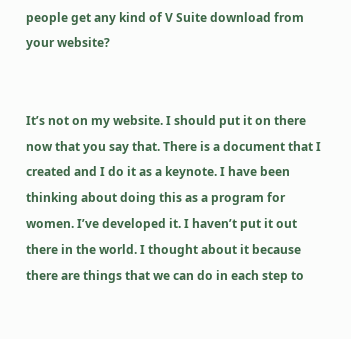people get any kind of V Suite download from your website?


It’s not on my website. I should put it on there now that you say that. There is a document that I created and I do it as a keynote. I have been thinking about doing this as a program for women. I’ve developed it. I haven’t put it out there in the world. I thought about it because there are things that we can do in each step to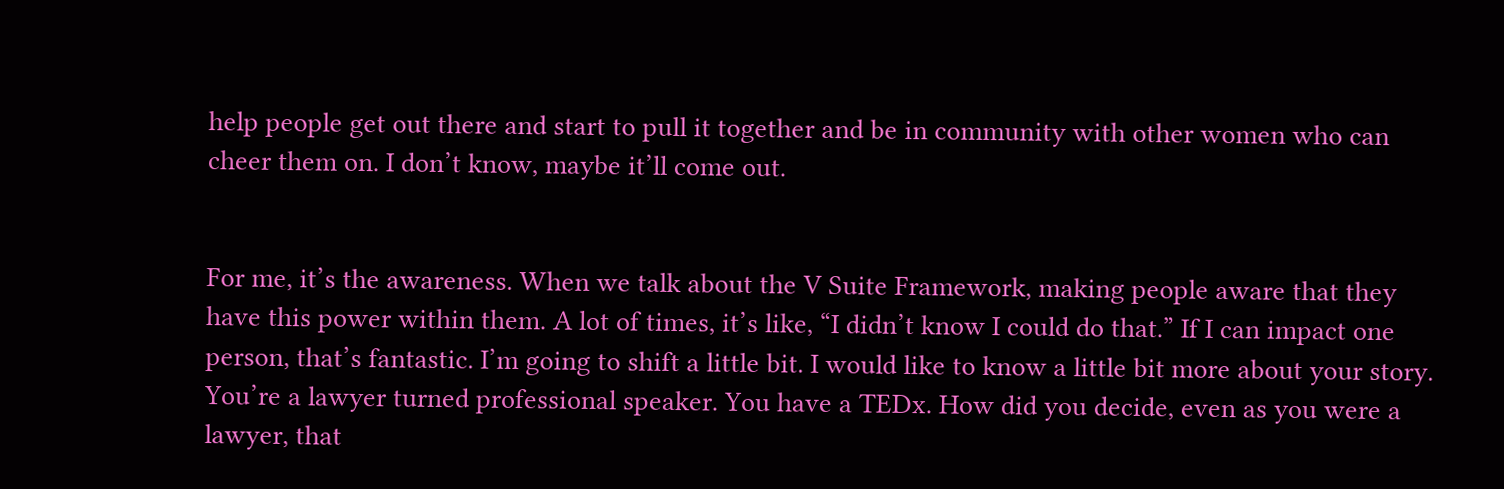help people get out there and start to pull it together and be in community with other women who can cheer them on. I don’t know, maybe it’ll come out.


For me, it’s the awareness. When we talk about the V Suite Framework, making people aware that they have this power within them. A lot of times, it’s like, “I didn’t know I could do that.” If I can impact one person, that’s fantastic. I’m going to shift a little bit. I would like to know a little bit more about your story. You’re a lawyer turned professional speaker. You have a TEDx. How did you decide, even as you were a lawyer, that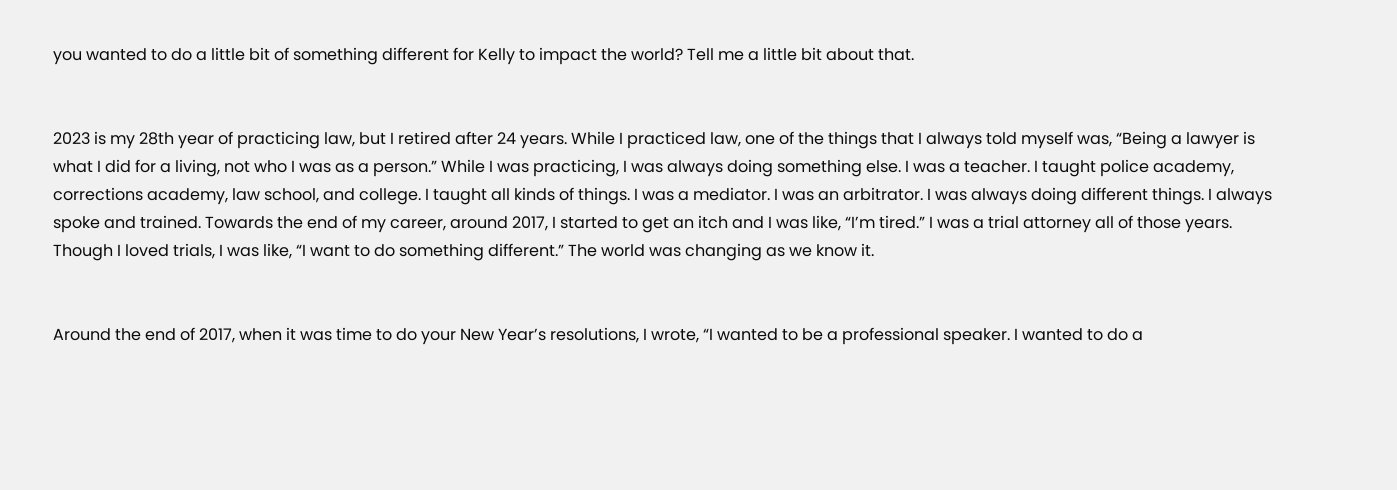you wanted to do a little bit of something different for Kelly to impact the world? Tell me a little bit about that.


2023 is my 28th year of practicing law, but I retired after 24 years. While I practiced law, one of the things that I always told myself was, “Being a lawyer is what I did for a living, not who I was as a person.” While I was practicing, I was always doing something else. I was a teacher. I taught police academy, corrections academy, law school, and college. I taught all kinds of things. I was a mediator. I was an arbitrator. I was always doing different things. I always spoke and trained. Towards the end of my career, around 2017, I started to get an itch and I was like, “I’m tired.” I was a trial attorney all of those years. Though I loved trials, I was like, “I want to do something different.” The world was changing as we know it.


Around the end of 2017, when it was time to do your New Year’s resolutions, I wrote, “I wanted to be a professional speaker. I wanted to do a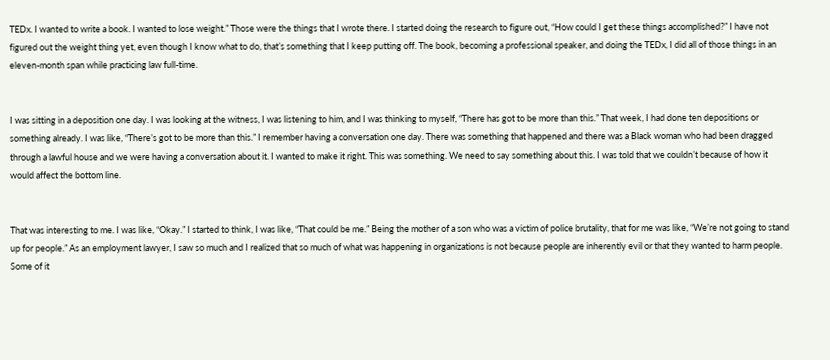TEDx. I wanted to write a book. I wanted to lose weight.” Those were the things that I wrote there. I started doing the research to figure out, “How could I get these things accomplished?” I have not figured out the weight thing yet, even though I know what to do, that’s something that I keep putting off. The book, becoming a professional speaker, and doing the TEDx, I did all of those things in an eleven-month span while practicing law full-time.


I was sitting in a deposition one day. I was looking at the witness, I was listening to him, and I was thinking to myself, “There has got to be more than this.” That week, I had done ten depositions or something already. I was like, “There’s got to be more than this.” I remember having a conversation one day. There was something that happened and there was a Black woman who had been dragged through a lawful house and we were having a conversation about it. I wanted to make it right. This was something. We need to say something about this. I was told that we couldn’t because of how it would affect the bottom line.


That was interesting to me. I was like, “Okay.” I started to think, I was like, “That could be me.” Being the mother of a son who was a victim of police brutality, that for me was like, “We’re not going to stand up for people.” As an employment lawyer, I saw so much and I realized that so much of what was happening in organizations is not because people are inherently evil or that they wanted to harm people. Some of it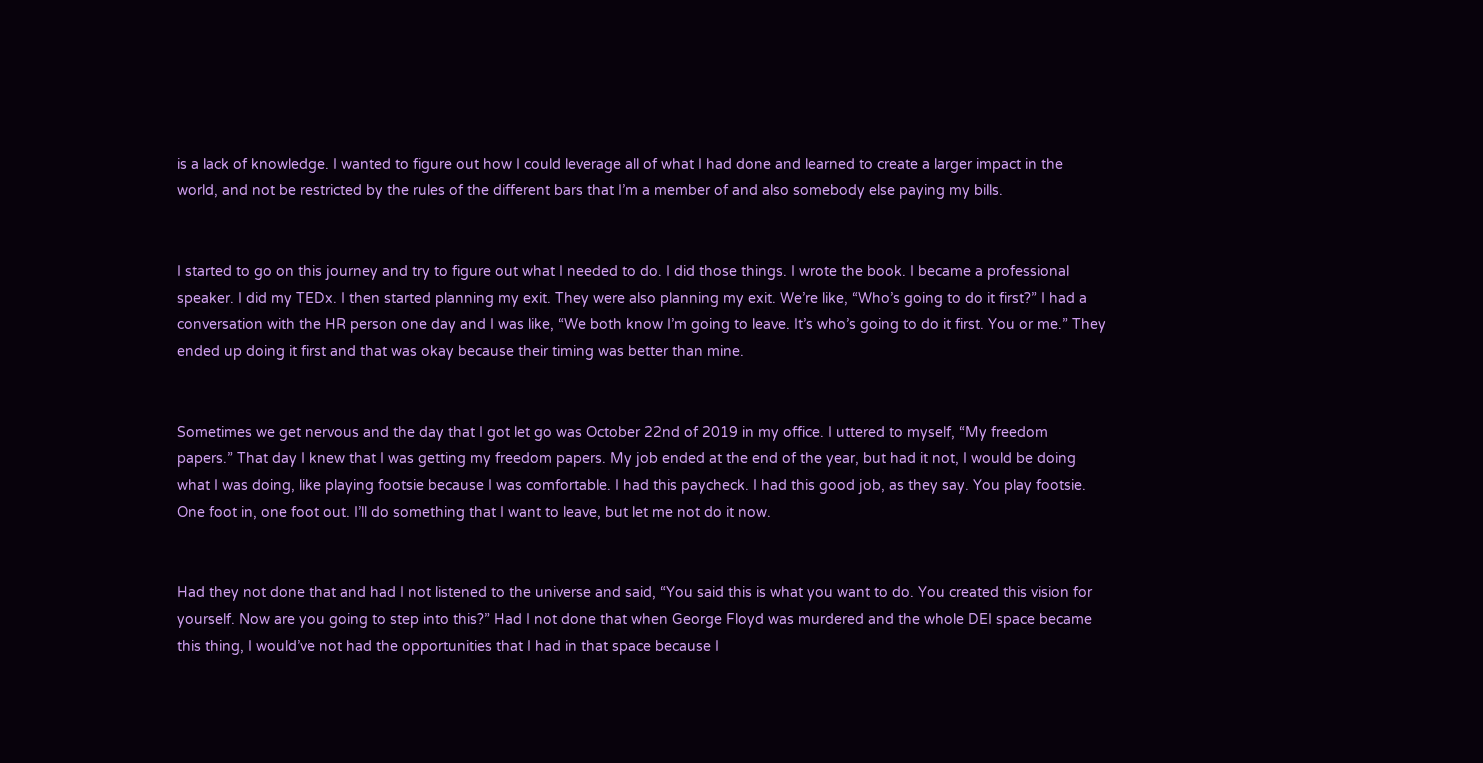is a lack of knowledge. I wanted to figure out how I could leverage all of what I had done and learned to create a larger impact in the world, and not be restricted by the rules of the different bars that I’m a member of and also somebody else paying my bills.


I started to go on this journey and try to figure out what I needed to do. I did those things. I wrote the book. I became a professional speaker. I did my TEDx. I then started planning my exit. They were also planning my exit. We’re like, “Who’s going to do it first?” I had a conversation with the HR person one day and I was like, “We both know I’m going to leave. It’s who’s going to do it first. You or me.” They ended up doing it first and that was okay because their timing was better than mine.


Sometimes we get nervous and the day that I got let go was October 22nd of 2019 in my office. I uttered to myself, “My freedom papers.” That day I knew that I was getting my freedom papers. My job ended at the end of the year, but had it not, I would be doing what I was doing, like playing footsie because I was comfortable. I had this paycheck. I had this good job, as they say. You play footsie. One foot in, one foot out. I’ll do something that I want to leave, but let me not do it now.


Had they not done that and had I not listened to the universe and said, “You said this is what you want to do. You created this vision for yourself. Now are you going to step into this?” Had I not done that when George Floyd was murdered and the whole DEI space became this thing, I would’ve not had the opportunities that I had in that space because I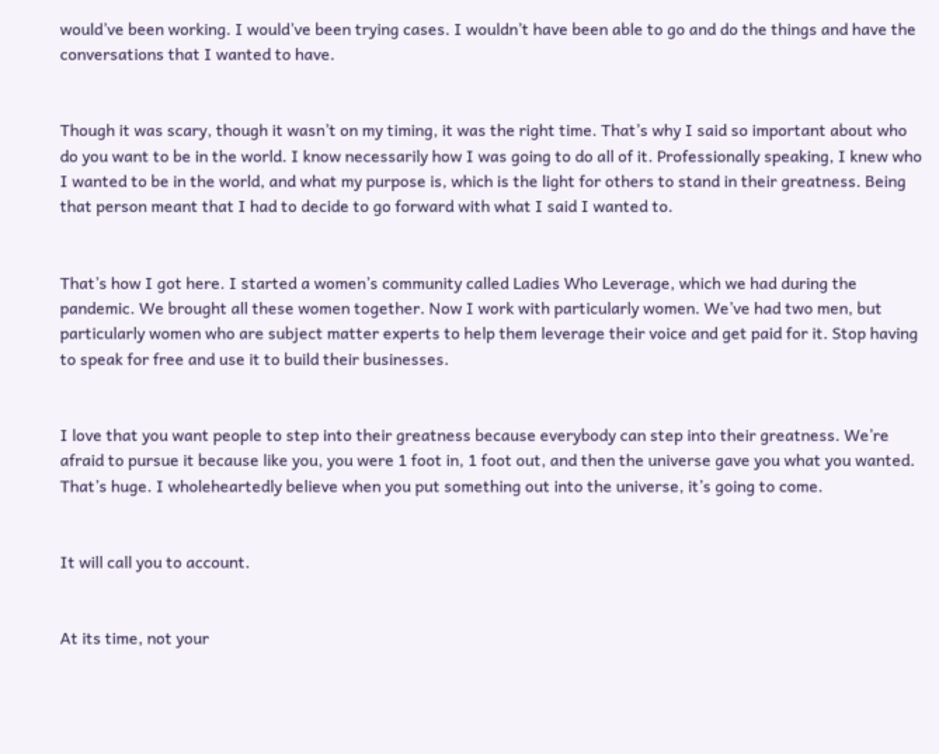would’ve been working. I would’ve been trying cases. I wouldn’t have been able to go and do the things and have the conversations that I wanted to have.


Though it was scary, though it wasn’t on my timing, it was the right time. That’s why I said so important about who do you want to be in the world. I know necessarily how I was going to do all of it. Professionally speaking, I knew who I wanted to be in the world, and what my purpose is, which is the light for others to stand in their greatness. Being that person meant that I had to decide to go forward with what I said I wanted to.


That’s how I got here. I started a women’s community called Ladies Who Leverage, which we had during the pandemic. We brought all these women together. Now I work with particularly women. We’ve had two men, but particularly women who are subject matter experts to help them leverage their voice and get paid for it. Stop having to speak for free and use it to build their businesses.


I love that you want people to step into their greatness because everybody can step into their greatness. We’re afraid to pursue it because like you, you were 1 foot in, 1 foot out, and then the universe gave you what you wanted. That’s huge. I wholeheartedly believe when you put something out into the universe, it’s going to come.


It will call you to account.


At its time, not your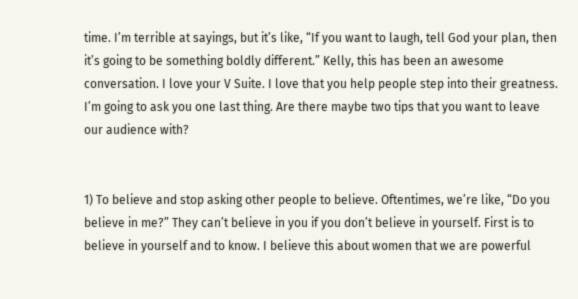time. I’m terrible at sayings, but it’s like, “If you want to laugh, tell God your plan, then it’s going to be something boldly different.” Kelly, this has been an awesome conversation. I love your V Suite. I love that you help people step into their greatness. I’m going to ask you one last thing. Are there maybe two tips that you want to leave our audience with?


1) To believe and stop asking other people to believe. Oftentimes, we’re like, “Do you believe in me?” They can’t believe in you if you don’t believe in yourself. First is to believe in yourself and to know. I believe this about women that we are powerful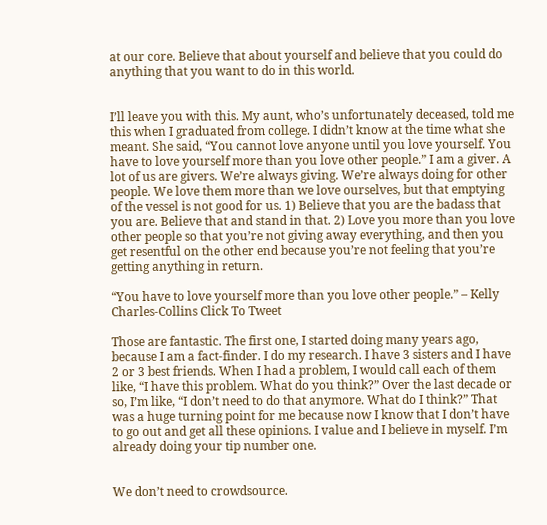at our core. Believe that about yourself and believe that you could do anything that you want to do in this world.


I’ll leave you with this. My aunt, who’s unfortunately deceased, told me this when I graduated from college. I didn’t know at the time what she meant. She said, “You cannot love anyone until you love yourself. You have to love yourself more than you love other people.” I am a giver. A lot of us are givers. We’re always giving. We’re always doing for other people. We love them more than we love ourselves, but that emptying of the vessel is not good for us. 1) Believe that you are the badass that you are. Believe that and stand in that. 2) Love you more than you love other people so that you’re not giving away everything, and then you get resentful on the other end because you’re not feeling that you’re getting anything in return.

“You have to love yourself more than you love other people.” – Kelly Charles-Collins Click To Tweet

Those are fantastic. The first one, I started doing many years ago, because I am a fact-finder. I do my research. I have 3 sisters and I have 2 or 3 best friends. When I had a problem, I would call each of them like, “I have this problem. What do you think?” Over the last decade or so, I’m like, “I don’t need to do that anymore. What do I think?” That was a huge turning point for me because now I know that I don’t have to go out and get all these opinions. I value and I believe in myself. I’m already doing your tip number one.


We don’t need to crowdsource.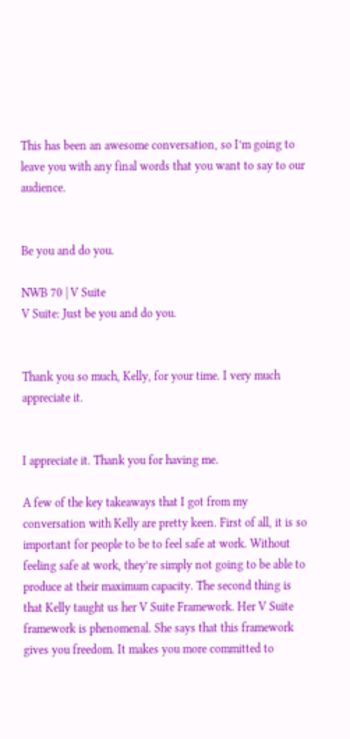This has been an awesome conversation, so I’m going to leave you with any final words that you want to say to our audience.


Be you and do you.

NWB 70 | V Suite
V Suite: Just be you and do you.


Thank you so much, Kelly, for your time. I very much appreciate it.


I appreciate it. Thank you for having me.

A few of the key takeaways that I got from my conversation with Kelly are pretty keen. First of all, it is so important for people to be to feel safe at work. Without feeling safe at work, they’re simply not going to be able to produce at their maximum capacity. The second thing is that Kelly taught us her V Suite Framework. Her V Suite framework is phenomenal. She says that this framework gives you freedom. It makes you more committed to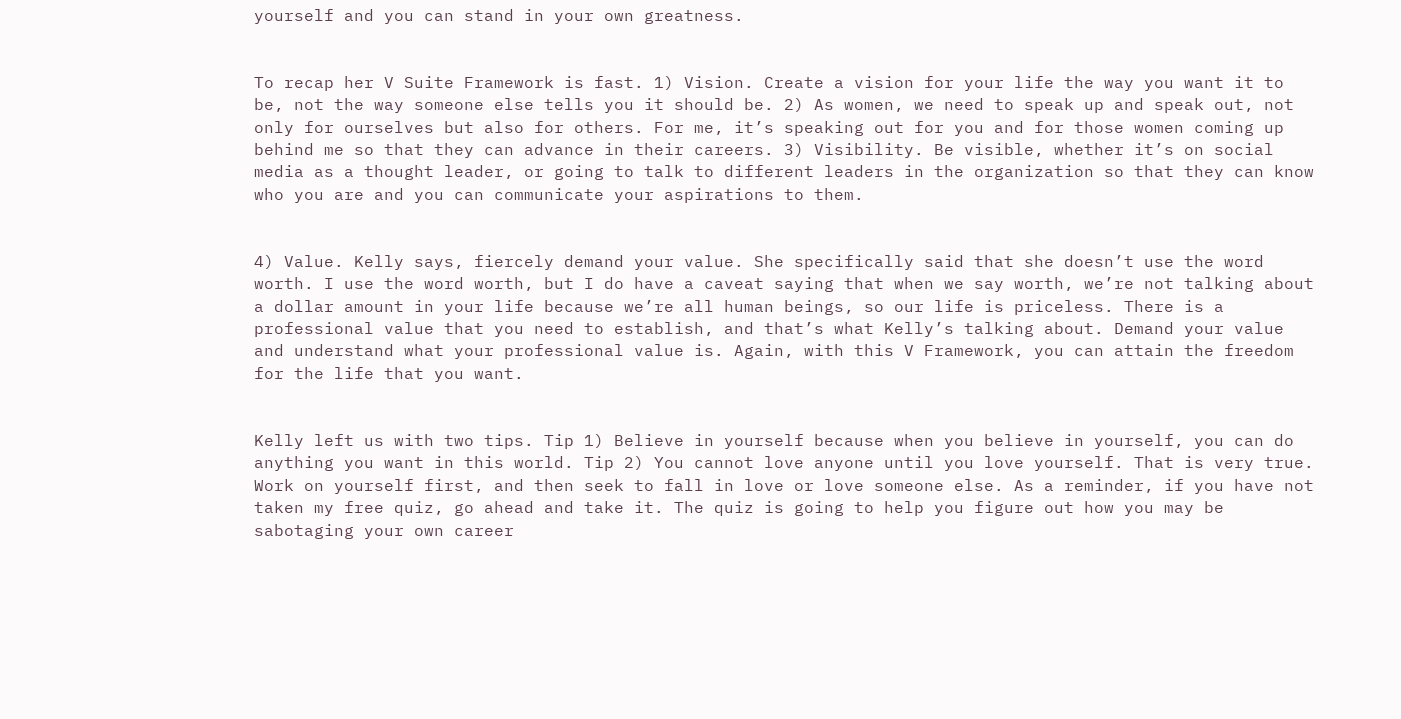yourself and you can stand in your own greatness.


To recap her V Suite Framework is fast. 1) Vision. Create a vision for your life the way you want it to be, not the way someone else tells you it should be. 2) As women, we need to speak up and speak out, not only for ourselves but also for others. For me, it’s speaking out for you and for those women coming up behind me so that they can advance in their careers. 3) Visibility. Be visible, whether it’s on social media as a thought leader, or going to talk to different leaders in the organization so that they can know who you are and you can communicate your aspirations to them.


4) Value. Kelly says, fiercely demand your value. She specifically said that she doesn’t use the word worth. I use the word worth, but I do have a caveat saying that when we say worth, we’re not talking about a dollar amount in your life because we’re all human beings, so our life is priceless. There is a professional value that you need to establish, and that’s what Kelly’s talking about. Demand your value and understand what your professional value is. Again, with this V Framework, you can attain the freedom for the life that you want.


Kelly left us with two tips. Tip 1) Believe in yourself because when you believe in yourself, you can do anything you want in this world. Tip 2) You cannot love anyone until you love yourself. That is very true. Work on yourself first, and then seek to fall in love or love someone else. As a reminder, if you have not taken my free quiz, go ahead and take it. The quiz is going to help you figure out how you may be sabotaging your own career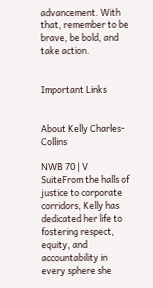advancement. With that, remember to be brave, be bold, and take action.


Important Links


About Kelly Charles-Collins

NWB 70 | V SuiteFrom the halls of justice to corporate corridors, Kelly has dedicated her life to fostering respect, equity, and accountability in every sphere she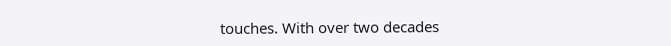touches. With over two decades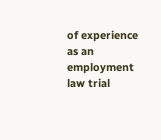of experience as an employment law trial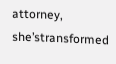attorney, she’stransformed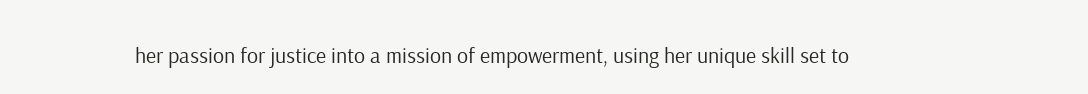her passion for justice into a mission of empowerment, using her unique skill set to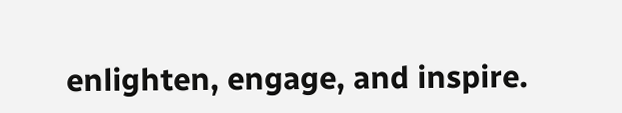enlighten, engage, and inspire.